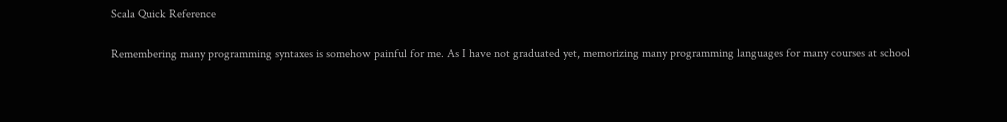Scala Quick Reference

Remembering many programming syntaxes is somehow painful for me. As I have not graduated yet, memorizing many programming languages for many courses at school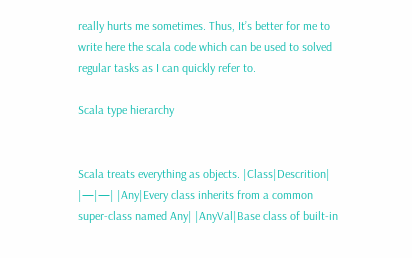really hurts me sometimes. Thus, It’s better for me to write here the scala code which can be used to solved regular tasks as I can quickly refer to.

Scala type hierarchy


Scala treats everything as objects. |Class|Descrition| |—|—| |Any|Every class inherits from a common super-class named Any| |AnyVal|Base class of built-in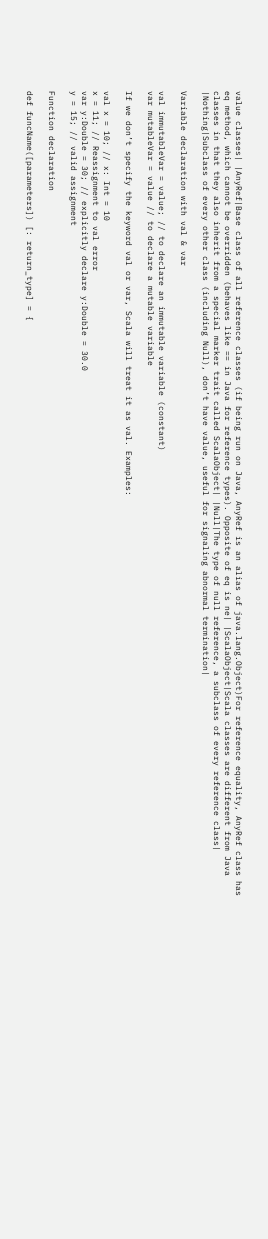value classes| |AnyRef|Base class of all reference classes (if being run on Java, AnyRef is an alias of java.lang.Object)For reference equality, AnyRef class has eq method, which cannot be overridden (behaves like == in Java for reference types). Opposite of eq is ne| |ScalaObject|Scala classes are different from Java classes in that they also inherit from a special marker trait called ScalaObject| |Null|The type of null reference, a subclass of every reference class| |Nothing|Subclass of every other class (including Null), don’t have value, useful for signaling abnormal termination|

Variable declaration with val & var

val immutableVar = value; // to declare an immutable variable (constant)
var mutableVar = value // to declare a mutable variable

If we don’t specify the keyword val or var, Scala will treat it as val. Examples:

val x = 10; // x: Int = 10
x = 11; // Reassignment to val error
var y:Double = 30; // explicitly declare y:Double = 30.0
y = 15; // valid assignment

Function declaration

def funcName([parameters]) [: return_type] = {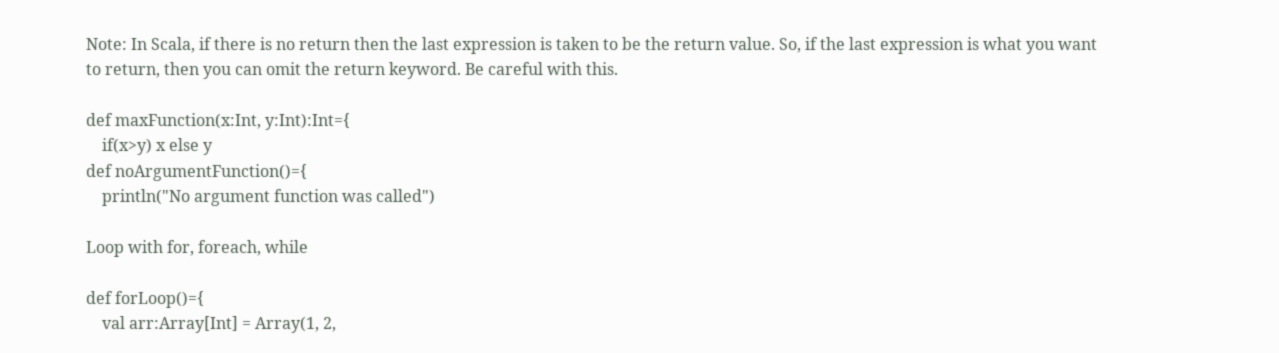Note: In Scala, if there is no return then the last expression is taken to be the return value. So, if the last expression is what you want to return, then you can omit the return keyword. Be careful with this.

def maxFunction(x:Int, y:Int):Int={
    if(x>y) x else y
def noArgumentFunction()={
    println("No argument function was called")

Loop with for, foreach, while

def forLoop()={
    val arr:Array[Int] = Array(1, 2,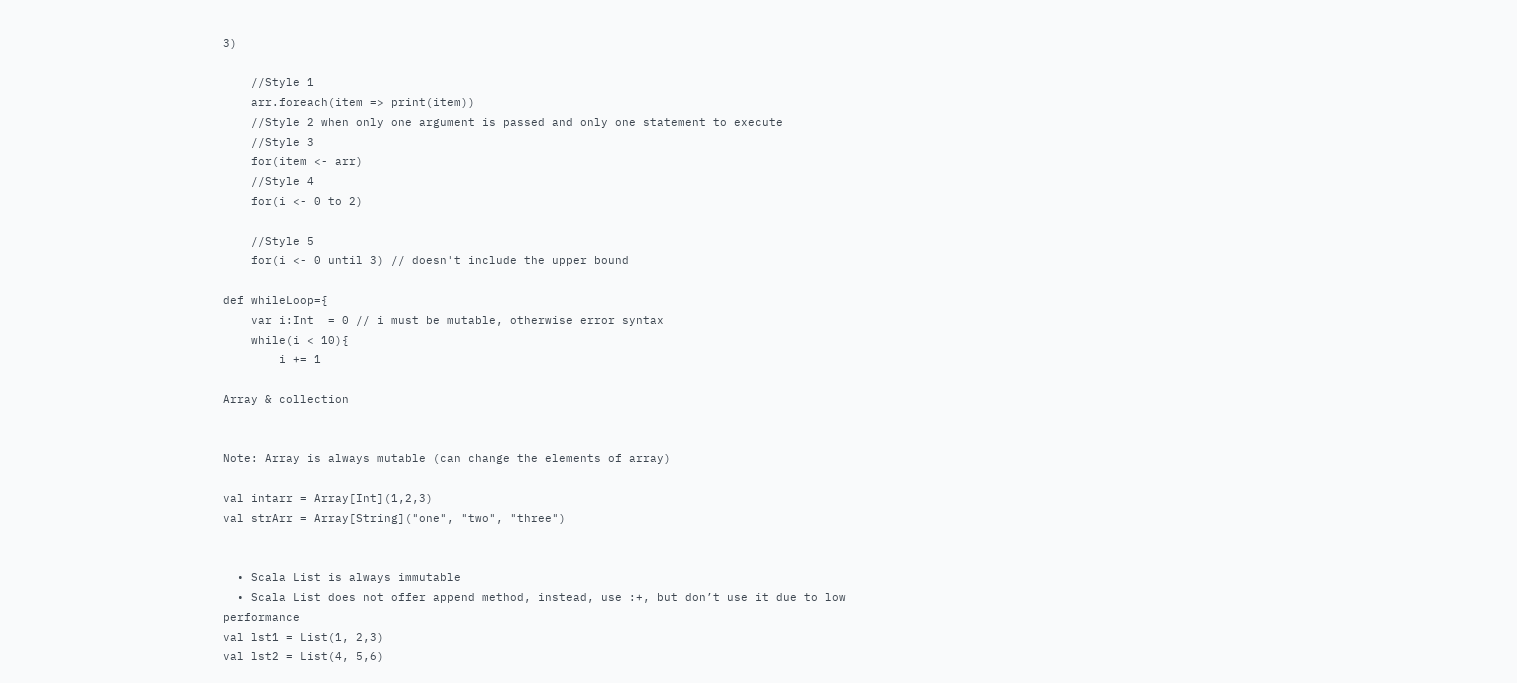3)

    //Style 1
    arr.foreach(item => print(item))
    //Style 2 when only one argument is passed and only one statement to execute
    //Style 3
    for(item <- arr)
    //Style 4
    for(i <- 0 to 2)

    //Style 5
    for(i <- 0 until 3) // doesn't include the upper bound

def whileLoop={
    var i:Int  = 0 // i must be mutable, otherwise error syntax
    while(i < 10){
        i += 1

Array & collection


Note: Array is always mutable (can change the elements of array)

val intarr = Array[Int](1,2,3)
val strArr = Array[String]("one", "two", "three")


  • Scala List is always immutable
  • Scala List does not offer append method, instead, use :+, but don’t use it due to low performance
val lst1 = List(1, 2,3)
val lst2 = List(4, 5,6)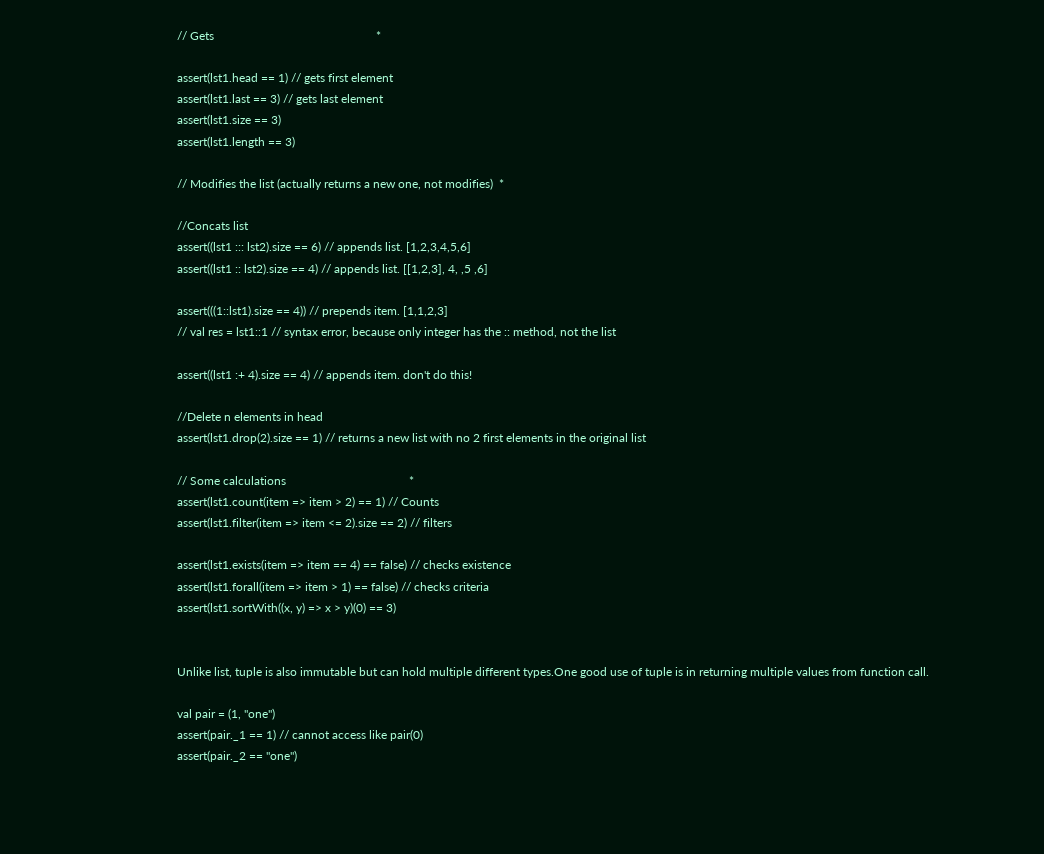// Gets                                                      *

assert(lst1.head == 1) // gets first element
assert(lst1.last == 3) // gets last element
assert(lst1.size == 3)
assert(lst1.length == 3)

// Modifies the list (actually returns a new one, not modifies)  *

//Concats list
assert((lst1 ::: lst2).size == 6) // appends list. [1,2,3,4,5,6]
assert((lst1 :: lst2).size == 4) // appends list. [[1,2,3], 4, ,5 ,6]

assert(((1::lst1).size == 4)) // prepends item. [1,1,2,3]
// val res = lst1::1 // syntax error, because only integer has the :: method, not the list

assert((lst1 :+ 4).size == 4) // appends item. don't do this!

//Delete n elements in head
assert(lst1.drop(2).size == 1) // returns a new list with no 2 first elements in the original list

// Some calculations                                         *
assert(lst1.count(item => item > 2) == 1) // Counts
assert(lst1.filter(item => item <= 2).size == 2) // filters

assert(lst1.exists(item => item == 4) == false) // checks existence
assert(lst1.forall(item => item > 1) == false) // checks criteria
assert(lst1.sortWith((x, y) => x > y)(0) == 3)


Unlike list, tuple is also immutable but can hold multiple different types.One good use of tuple is in returning multiple values from function call.

val pair = (1, "one")
assert(pair._1 == 1) // cannot access like pair(0)
assert(pair._2 == "one")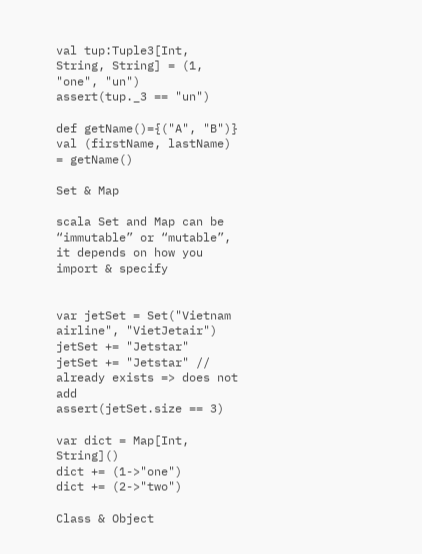val tup:Tuple3[Int, String, String] = (1, "one", "un")
assert(tup._3 == "un")

def getName()={("A", "B")}
val (firstName, lastName) = getName()

Set & Map

scala Set and Map can be “immutable” or “mutable”, it depends on how you import & specify


var jetSet = Set("Vietnam airline", "VietJetair")
jetSet += "Jetstar"
jetSet += "Jetstar" // already exists => does not add
assert(jetSet.size == 3)

var dict = Map[Int, String]()
dict += (1->"one")
dict += (2->"two")

Class & Object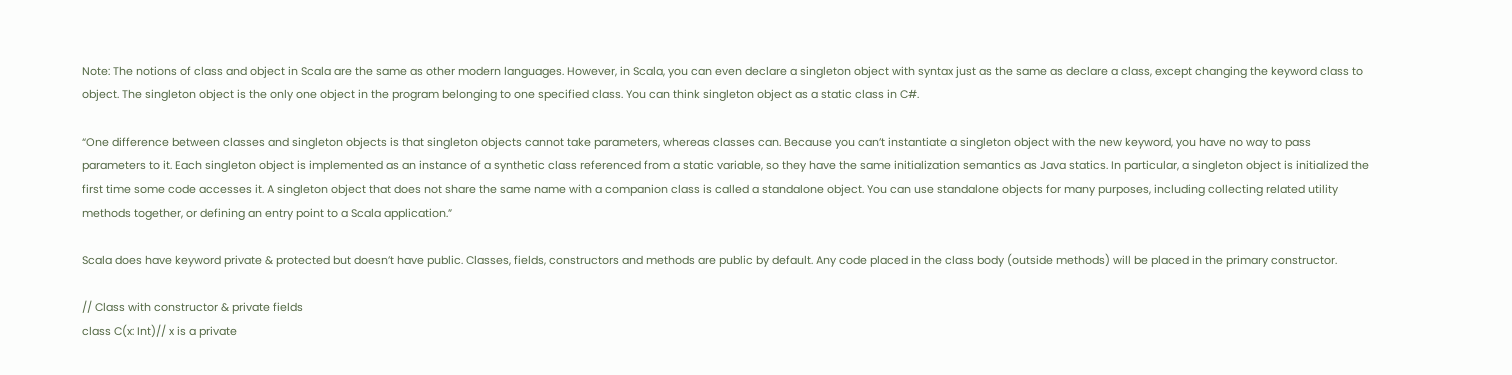Note: The notions of class and object in Scala are the same as other modern languages. However, in Scala, you can even declare a singleton object with syntax just as the same as declare a class, except changing the keyword class to object. The singleton object is the only one object in the program belonging to one specified class. You can think singleton object as a static class in C#.

“One difference between classes and singleton objects is that singleton objects cannot take parameters, whereas classes can. Because you can’t instantiate a singleton object with the new keyword, you have no way to pass parameters to it. Each singleton object is implemented as an instance of a synthetic class referenced from a static variable, so they have the same initialization semantics as Java statics. In particular, a singleton object is initialized the first time some code accesses it. A singleton object that does not share the same name with a companion class is called a standalone object. You can use standalone objects for many purposes, including collecting related utility methods together, or defining an entry point to a Scala application.”

Scala does have keyword private & protected but doesn’t have public. Classes, fields, constructors and methods are public by default. Any code placed in the class body (outside methods) will be placed in the primary constructor.

// Class with constructor & private fields
class C(x: Int)// x is a private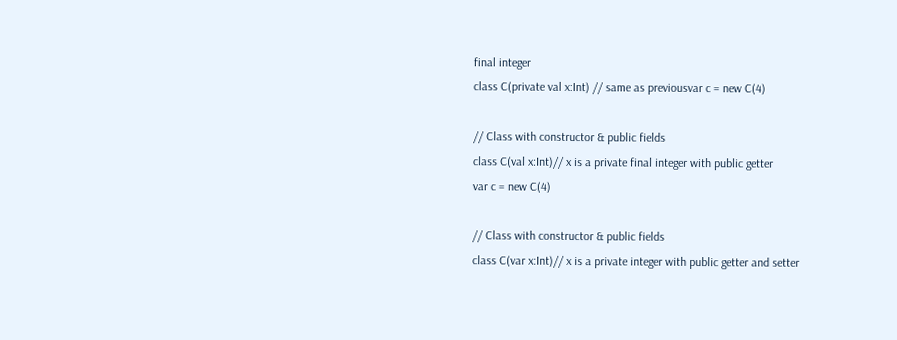final integer
class C(private val x:Int) // same as previousvar c = new C(4)

// Class with constructor & public fields
class C(val x:Int)// x is a private final integer with public getter
var c = new C(4)

// Class with constructor & public fields
class C(var x:Int)// x is a private integer with public getter and setter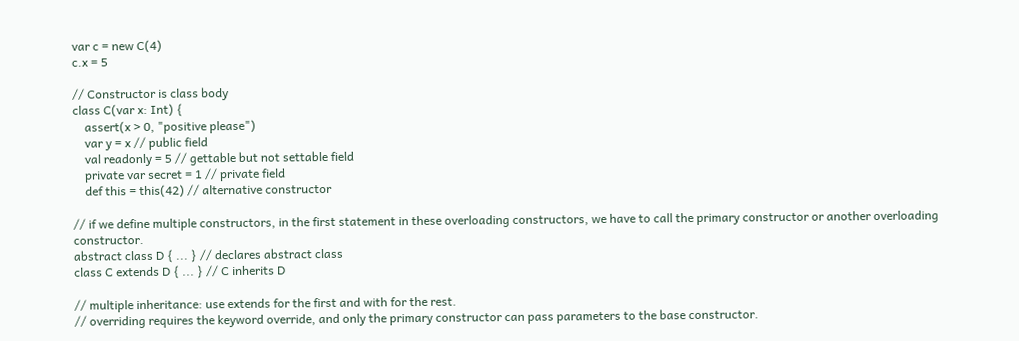var c = new C(4)
c.x = 5

// Constructor is class body
class C(var x: Int) {
    assert(x > 0, "positive please")
    var y = x // public field
    val readonly = 5 // gettable but not settable field
    private var secret = 1 // private field
    def this = this(42) // alternative constructor

// if we define multiple constructors, in the first statement in these overloading constructors, we have to call the primary constructor or another overloading constructor.
abstract class D { ... } // declares abstract class
class C extends D { ... } // C inherits D

// multiple inheritance: use extends for the first and with for the rest.
// overriding requires the keyword override, and only the primary constructor can pass parameters to the base constructor.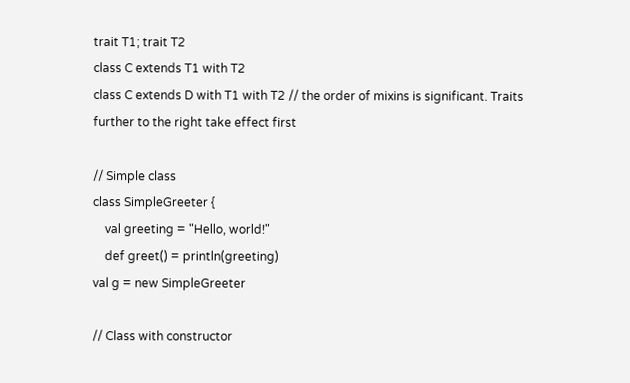trait T1; trait T2
class C extends T1 with T2
class C extends D with T1 with T2 // the order of mixins is significant. Traits further to the right take effect first

// Simple class
class SimpleGreeter {
    val greeting = "Hello, world!"
    def greet() = println(greeting)
val g = new SimpleGreeter

// Class with constructor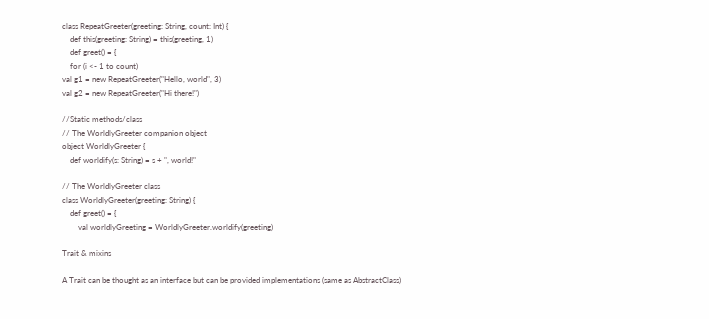class RepeatGreeter(greeting: String, count: Int) {
    def this(greeting: String) = this(greeting, 1)
    def greet() = {
    for (i <- 1 to count)
val g1 = new RepeatGreeter("Hello, world", 3)
val g2 = new RepeatGreeter("Hi there!")

//Static methods/class
// The WorldlyGreeter companion object
object WorldlyGreeter {
    def worldify(s: String) = s + ", world!"

// The WorldlyGreeter class
class WorldlyGreeter(greeting: String) {
    def greet() = {
        val worldlyGreeting = WorldlyGreeter.worldify(greeting)

Trait & mixins

A Trait can be thought as an interface but can be provided implementations (same as AbstractClass)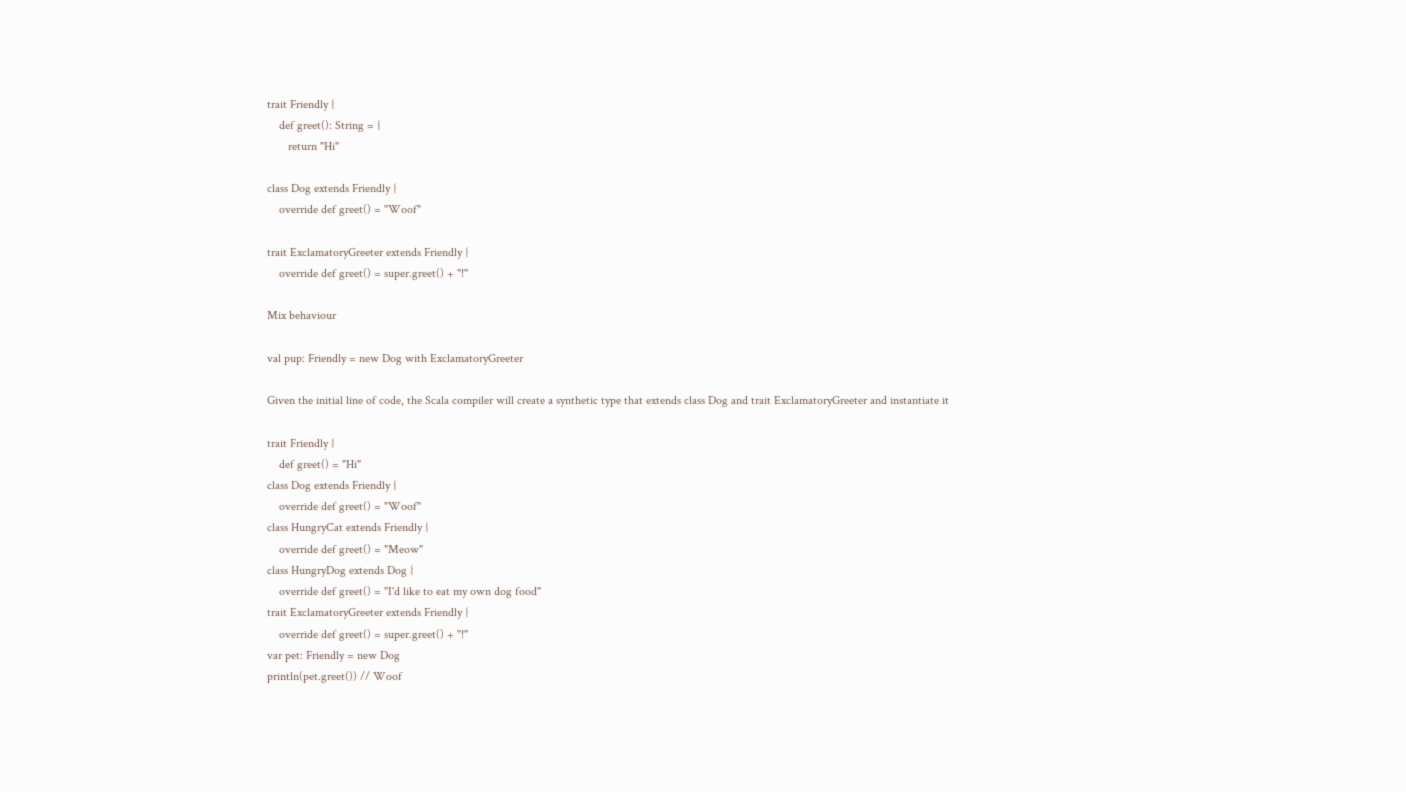trait Friendly {
    def greet(): String = {
       return "Hi"

class Dog extends Friendly {
    override def greet() = "Woof"

trait ExclamatoryGreeter extends Friendly {
    override def greet() = super.greet() + "!"

Mix behaviour

val pup: Friendly = new Dog with ExclamatoryGreeter

Given the initial line of code, the Scala compiler will create a synthetic type that extends class Dog and trait ExclamatoryGreeter and instantiate it

trait Friendly {
    def greet() = "Hi"
class Dog extends Friendly {
    override def greet() = "Woof"
class HungryCat extends Friendly {
    override def greet() = "Meow"
class HungryDog extends Dog {
    override def greet() = "I'd like to eat my own dog food"
trait ExclamatoryGreeter extends Friendly {
    override def greet() = super.greet() + "!"
var pet: Friendly = new Dog
println(pet.greet()) // Woof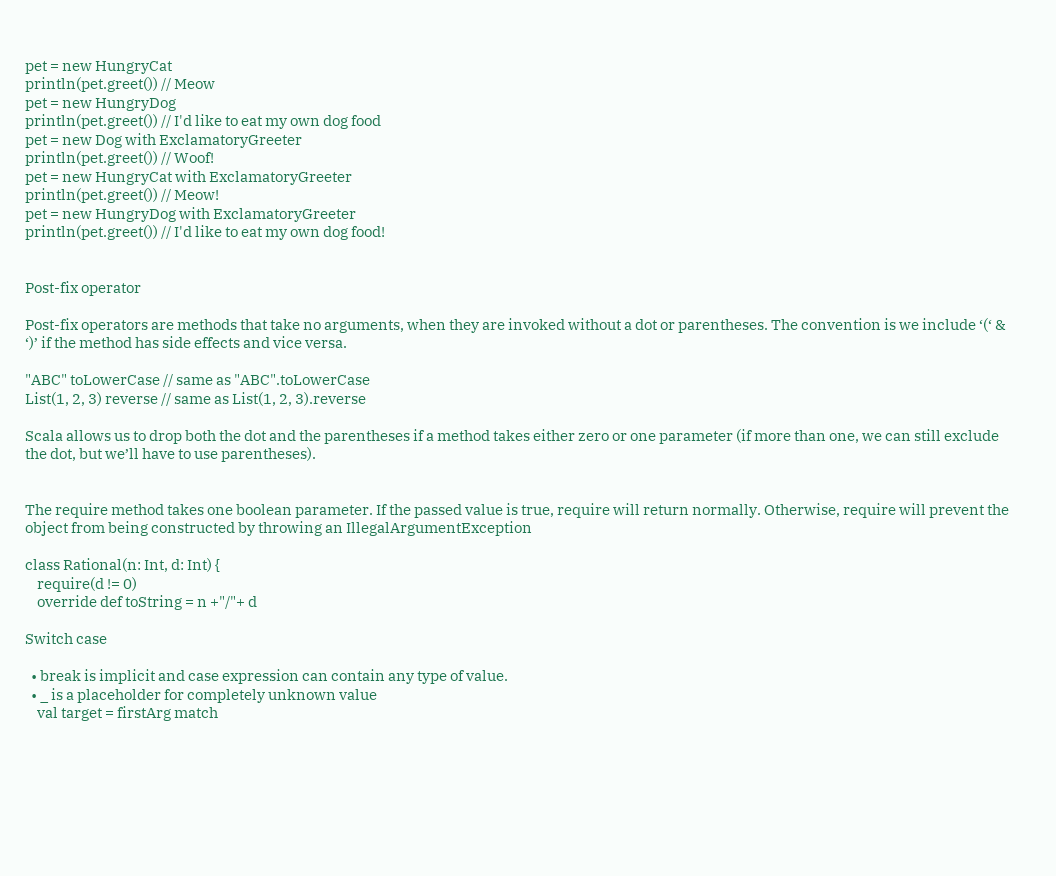pet = new HungryCat
println(pet.greet()) // Meow
pet = new HungryDog
println(pet.greet()) // I'd like to eat my own dog food
pet = new Dog with ExclamatoryGreeter
println(pet.greet()) // Woof!
pet = new HungryCat with ExclamatoryGreeter
println(pet.greet()) // Meow!
pet = new HungryDog with ExclamatoryGreeter
println(pet.greet()) // I'd like to eat my own dog food!


Post-fix operator

Post-fix operators are methods that take no arguments, when they are invoked without a dot or parentheses. The convention is we include ‘(‘ & ‘)’ if the method has side effects and vice versa.

"ABC" toLowerCase // same as "ABC".toLowerCase
List(1, 2, 3) reverse // same as List(1, 2, 3).reverse

Scala allows us to drop both the dot and the parentheses if a method takes either zero or one parameter (if more than one, we can still exclude the dot, but we’ll have to use parentheses).


The require method takes one boolean parameter. If the passed value is true, require will return normally. Otherwise, require will prevent the object from being constructed by throwing an IllegalArgumentException

class Rational(n: Int, d: Int) {
    require(d != 0)
    override def toString = n +"/"+ d

Switch case

  • break is implicit and case expression can contain any type of value.
  • _ is a placeholder for completely unknown value
    val target = firstArg match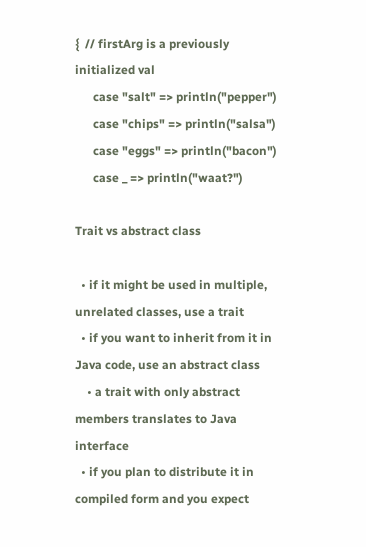{  // firstArg is a previously initialized val
      case "salt" => println("pepper")
      case "chips" => println("salsa")
      case "eggs" => println("bacon")
      case _ => println("waat?")

Trait vs abstract class

  • if it might be used in multiple, unrelated classes, use a trait
  • if you want to inherit from it in Java code, use an abstract class
    • a trait with only abstract members translates to Java interface
  • if you plan to distribute it in compiled form and you expect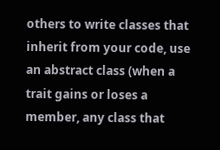others to write classes that inherit from your code, use an abstract class (when a trait gains or loses a member, any class that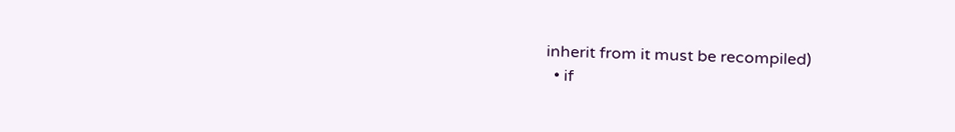inherit from it must be recompiled)
  • if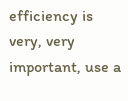efficiency is very, very important, use a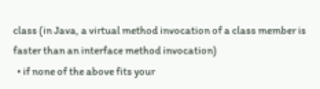class (in Java, a virtual method invocation of a class member is faster than an interface method invocation)
  • if none of the above fits your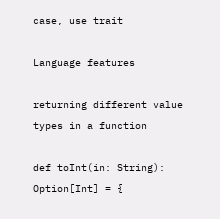case, use trait

Language features

returning different value types in a function

def toInt(in: String): Option[Int] = {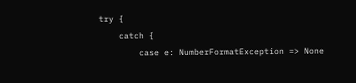try {
    catch {
        case e: NumberFormatException => None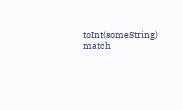toInt(someString) match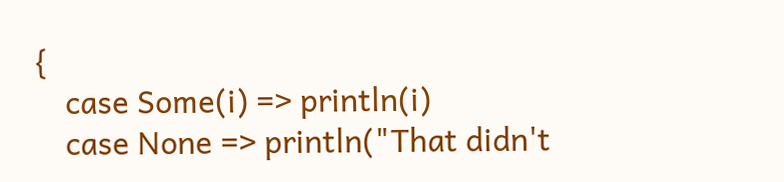{
    case Some(i) => println(i)
    case None => println("That didn't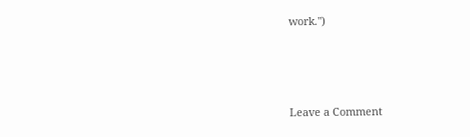work.")



Leave a Comment